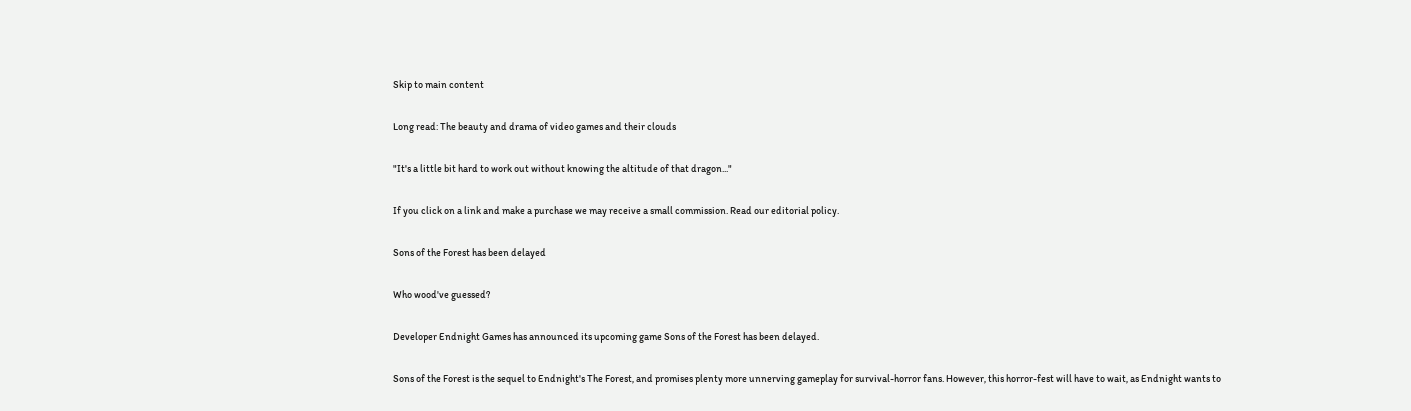Skip to main content

Long read: The beauty and drama of video games and their clouds

"It's a little bit hard to work out without knowing the altitude of that dragon..."

If you click on a link and make a purchase we may receive a small commission. Read our editorial policy.

Sons of the Forest has been delayed

Who wood've guessed?

Developer Endnight Games has announced its upcoming game Sons of the Forest has been delayed.

Sons of the Forest is the sequel to Endnight's The Forest, and promises plenty more unnerving gameplay for survival-horror fans. However, this horror-fest will have to wait, as Endnight wants to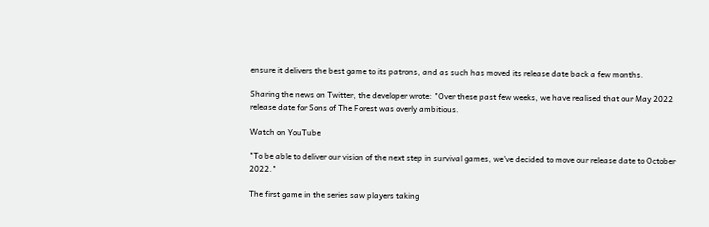ensure it delivers the best game to its patrons, and as such has moved its release date back a few months.

Sharing the news on Twitter, the developer wrote: "Over these past few weeks, we have realised that our May 2022 release date for Sons of The Forest was overly ambitious.

Watch on YouTube

"To be able to deliver our vision of the next step in survival games, we've decided to move our release date to October 2022."

The first game in the series saw players taking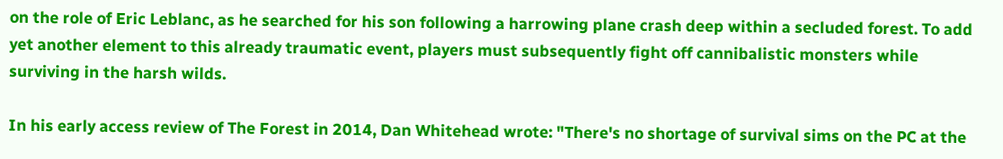on the role of Eric Leblanc, as he searched for his son following a harrowing plane crash deep within a secluded forest. To add yet another element to this already traumatic event, players must subsequently fight off cannibalistic monsters while surviving in the harsh wilds.

In his early access review of The Forest in 2014, Dan Whitehead wrote: "There's no shortage of survival sims on the PC at the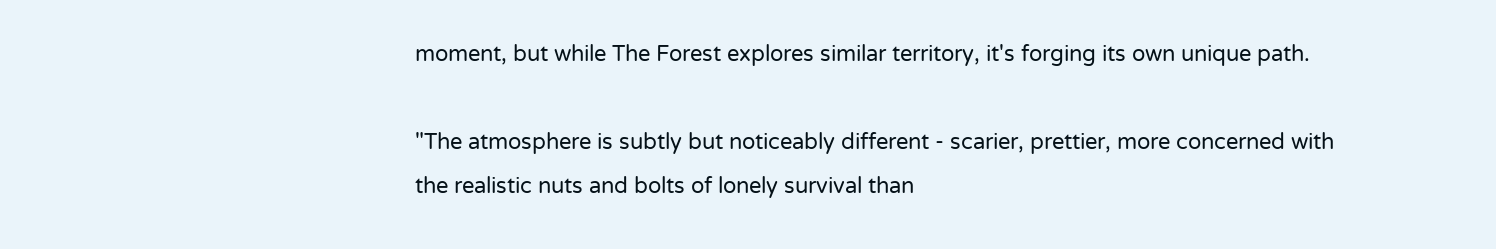moment, but while The Forest explores similar territory, it's forging its own unique path.

"The atmosphere is subtly but noticeably different - scarier, prettier, more concerned with the realistic nuts and bolts of lonely survival than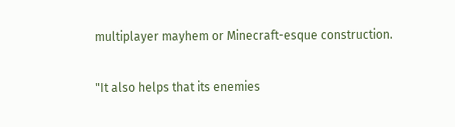multiplayer mayhem or Minecraft-esque construction.

"It also helps that its enemies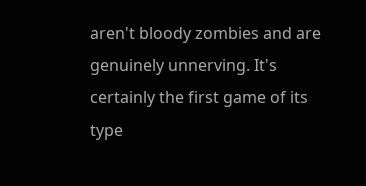aren't bloody zombies and are genuinely unnerving. It's certainly the first game of its type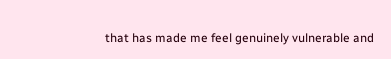that has made me feel genuinely vulnerable and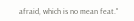afraid, which is no mean feat."